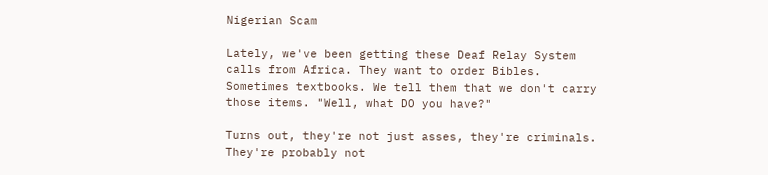Nigerian Scam

Lately, we've been getting these Deaf Relay System calls from Africa. They want to order Bibles. Sometimes textbooks. We tell them that we don't carry those items. "Well, what DO you have?"

Turns out, they're not just asses, they're criminals. They're probably not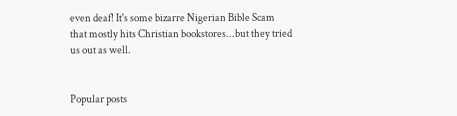even deaf! It's some bizarre Nigerian Bible Scam that mostly hits Christian bookstores...but they tried us out as well.


Popular posts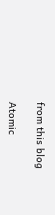from this blog

Atomic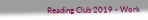Reading Club 2019 - Work